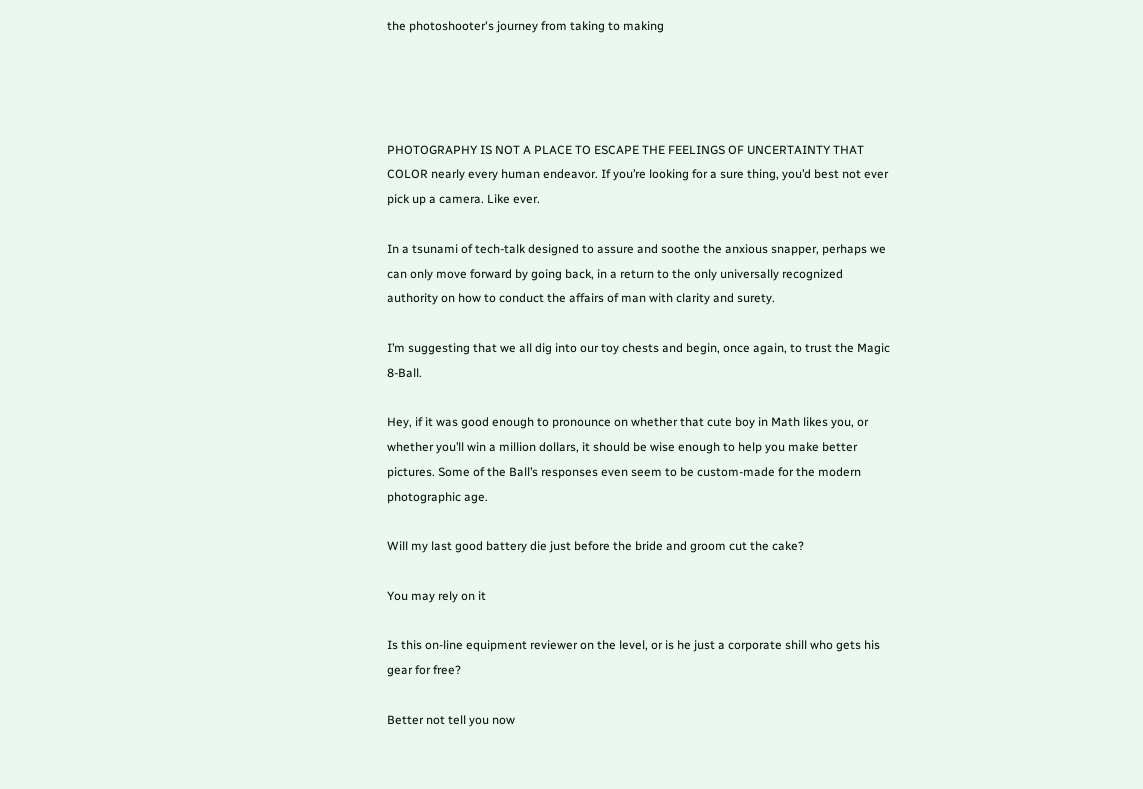the photoshooter's journey from taking to making




PHOTOGRAPHY IS NOT A PLACE TO ESCAPE THE FEELINGS OF UNCERTAINTY THAT COLOR nearly every human endeavor. If you’re looking for a sure thing, you’d best not ever pick up a camera. Like ever.

In a tsunami of tech-talk designed to assure and soothe the anxious snapper, perhaps we can only move forward by going back, in a return to the only universally recognized authority on how to conduct the affairs of man with clarity and surety.

I’m suggesting that we all dig into our toy chests and begin, once again, to trust the Magic 8-Ball.

Hey, if it was good enough to pronounce on whether that cute boy in Math likes you, or whether you’ll win a million dollars, it should be wise enough to help you make better pictures. Some of the Ball’s responses even seem to be custom-made for the modern photographic age.

Will my last good battery die just before the bride and groom cut the cake?

You may rely on it

Is this on-line equipment reviewer on the level, or is he just a corporate shill who gets his gear for free?

Better not tell you now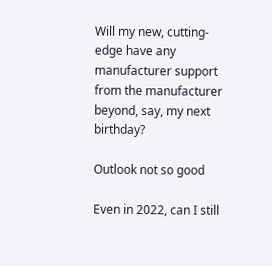Will my new, cutting-edge have any manufacturer support from the manufacturer beyond, say, my next birthday?

Outlook not so good

Even in 2022, can I still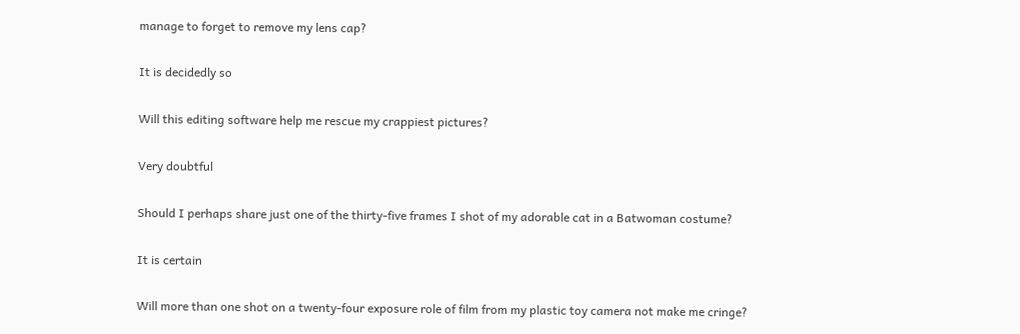manage to forget to remove my lens cap?

It is decidedly so

Will this editing software help me rescue my crappiest pictures?

Very doubtful

Should I perhaps share just one of the thirty-five frames I shot of my adorable cat in a Batwoman costume?

It is certain

Will more than one shot on a twenty-four exposure role of film from my plastic toy camera not make me cringe?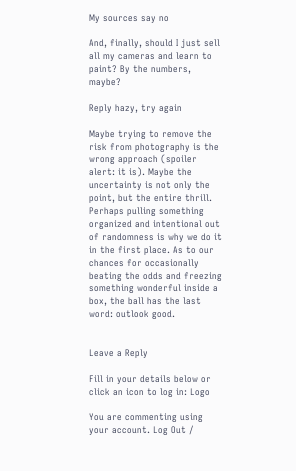My sources say no

And, finally, should I just sell all my cameras and learn to paint? By the numbers, maybe?

Reply hazy, try again

Maybe trying to remove the risk from photography is the wrong approach (spoiler alert: it is). Maybe the uncertainty is not only the point, but the entire thrill. Perhaps pulling something organized and intentional out of randomness is why we do it in the first place. As to our chances for occasionally beating the odds and freezing something wonderful inside a box, the ball has the last word: outlook good.


Leave a Reply

Fill in your details below or click an icon to log in: Logo

You are commenting using your account. Log Out /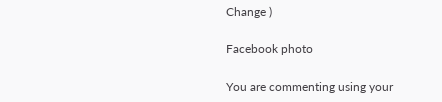Change )

Facebook photo

You are commenting using your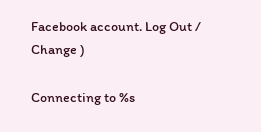Facebook account. Log Out /  Change )

Connecting to %s